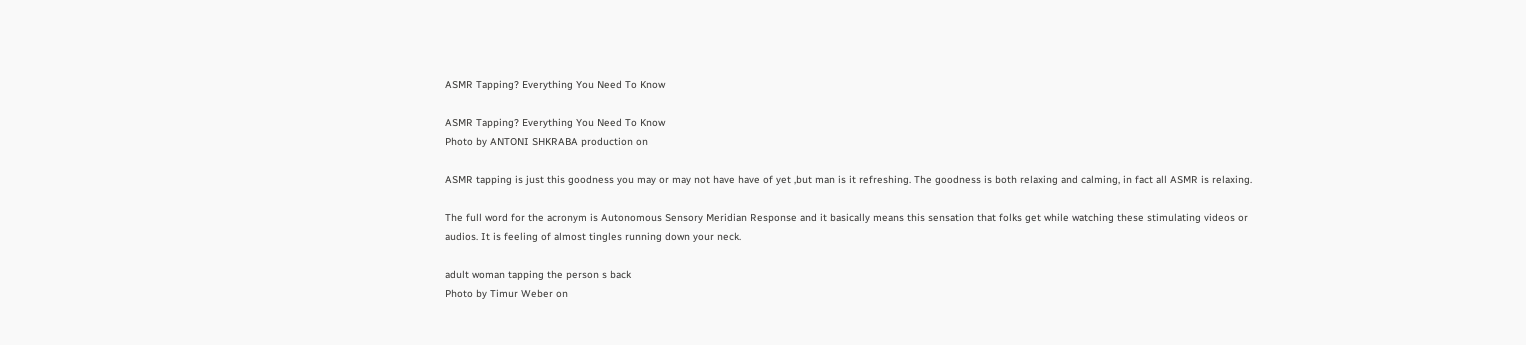ASMR Tapping? Everything You Need To Know

ASMR Tapping? Everything You Need To Know
Photo by ANTONI SHKRABA production on

ASMR tapping is just this goodness you may or may not have have of yet ,but man is it refreshing. The goodness is both relaxing and calming, in fact all ASMR is relaxing.

The full word for the acronym is Autonomous Sensory Meridian Response and it basically means this sensation that folks get while watching these stimulating videos or audios. It is feeling of almost tingles running down your neck.

adult woman tapping the person s back
Photo by Timur Weber on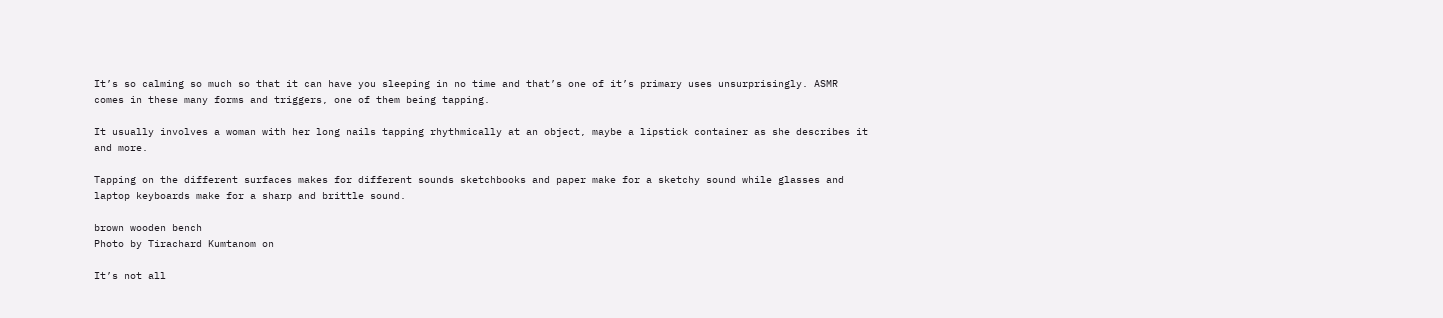It’s so calming so much so that it can have you sleeping in no time and that’s one of it’s primary uses unsurprisingly. ASMR comes in these many forms and triggers, one of them being tapping.

It usually involves a woman with her long nails tapping rhythmically at an object, maybe a lipstick container as she describes it and more.

Tapping on the different surfaces makes for different sounds sketchbooks and paper make for a sketchy sound while glasses and laptop keyboards make for a sharp and brittle sound.

brown wooden bench
Photo by Tirachard Kumtanom on

It’s not all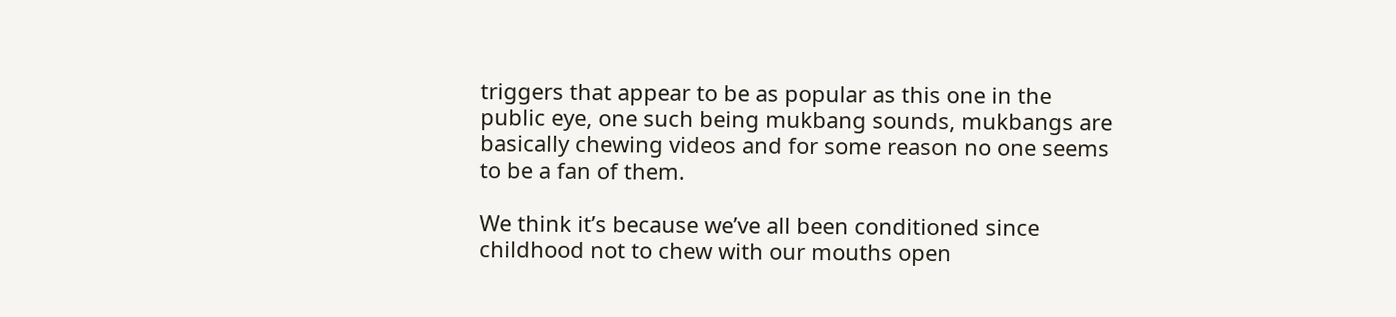triggers that appear to be as popular as this one in the public eye, one such being mukbang sounds, mukbangs are basically chewing videos and for some reason no one seems to be a fan of them.

We think it’s because we’ve all been conditioned since childhood not to chew with our mouths open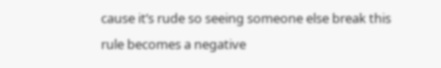cause it’s rude so seeing someone else break this rule becomes a negative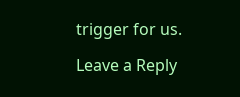trigger for us.

Leave a Reply